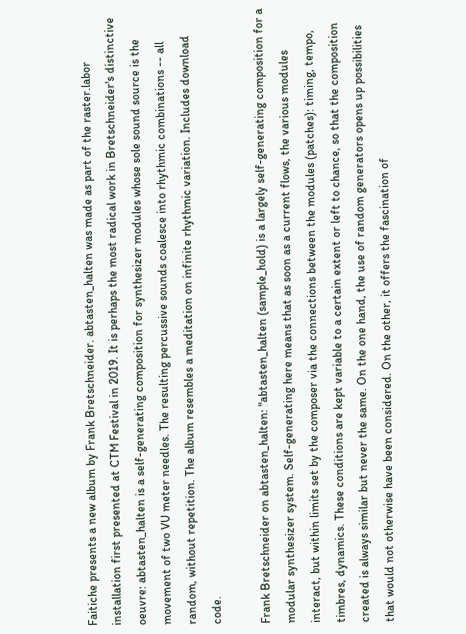Faitiche presents a new album by Frank Bretschneider. abtasten_halten was made as part of the raster.labor installation first presented at CTM Festival in 2019. It is perhaps the most radical work in Bretschneider's distinctive oeuvre: abtasten_halten is a self-generating composition for synthesizer modules whose sole sound source is the movement of two VU meter needles. The resulting percussive sounds coalesce into rhythmic combinations -- all random, without repetition. The album resembles a meditation on infinite rhythmic variation. Includes download code.

Frank Bretschneider on abtasten_halten: "abtasten_halten (sample_hold) is a largely self-generating composition for a modular synthesizer system. Self-generating here means that as soon as a current flows, the various modules interact, but within limits set by the composer via the connections between the modules (patches): timing, tempo, timbres, dynamics. These conditions are kept variable to a certain extent or left to chance, so that the composition created is always similar but never the same. On the one hand, the use of random generators opens up possibilities that would not otherwise have been considered. On the other, it offers the fascination of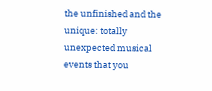the unfinished and the unique: totally unexpected musical events that you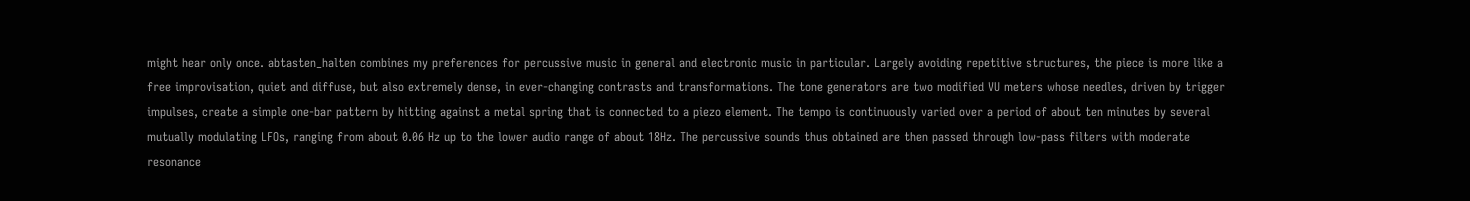might hear only once. abtasten_halten combines my preferences for percussive music in general and electronic music in particular. Largely avoiding repetitive structures, the piece is more like a free improvisation, quiet and diffuse, but also extremely dense, in ever-changing contrasts and transformations. The tone generators are two modified VU meters whose needles, driven by trigger impulses, create a simple one-bar pattern by hitting against a metal spring that is connected to a piezo element. The tempo is continuously varied over a period of about ten minutes by several mutually modulating LFOs, ranging from about 0.06 Hz up to the lower audio range of about 18Hz. The percussive sounds thus obtained are then passed through low-pass filters with moderate resonance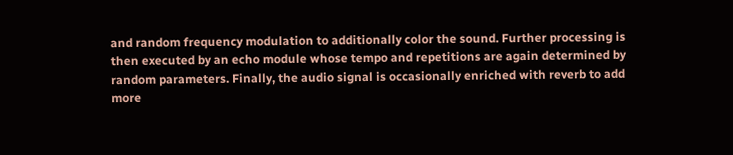and random frequency modulation to additionally color the sound. Further processing is then executed by an echo module whose tempo and repetitions are again determined by random parameters. Finally, the audio signal is occasionally enriched with reverb to add more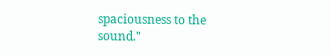spaciousness to the sound."